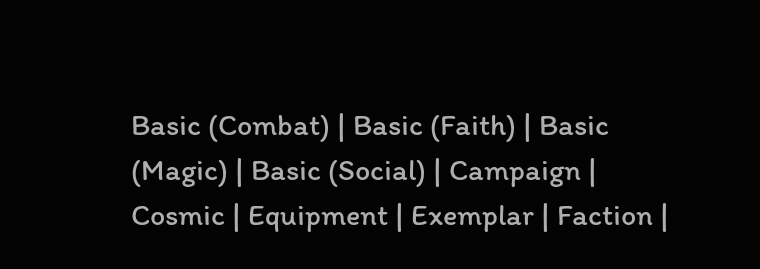Basic (Combat) | Basic (Faith) | Basic (Magic) | Basic (Social) | Campaign | Cosmic | Equipment | Exemplar | Faction |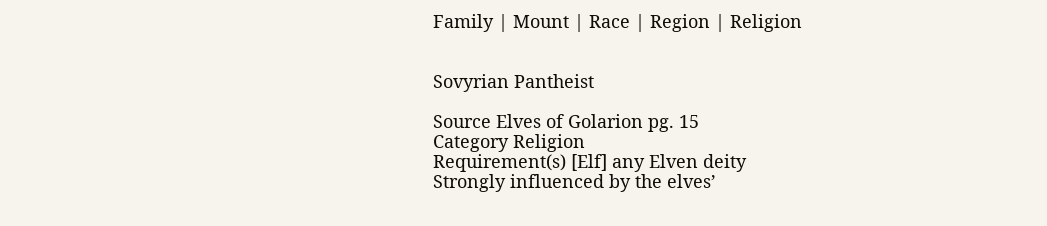Family | Mount | Race | Region | Religion


Sovyrian Pantheist

Source Elves of Golarion pg. 15
Category Religion
Requirement(s) [Elf] any Elven deity
Strongly influenced by the elves’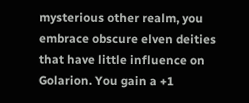mysterious other realm, you embrace obscure elven deities that have little influence on Golarion. You gain a +1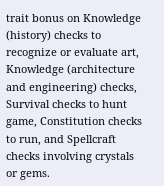trait bonus on Knowledge (history) checks to recognize or evaluate art, Knowledge (architecture and engineering) checks, Survival checks to hunt game, Constitution checks to run, and Spellcraft checks involving crystals or gems.